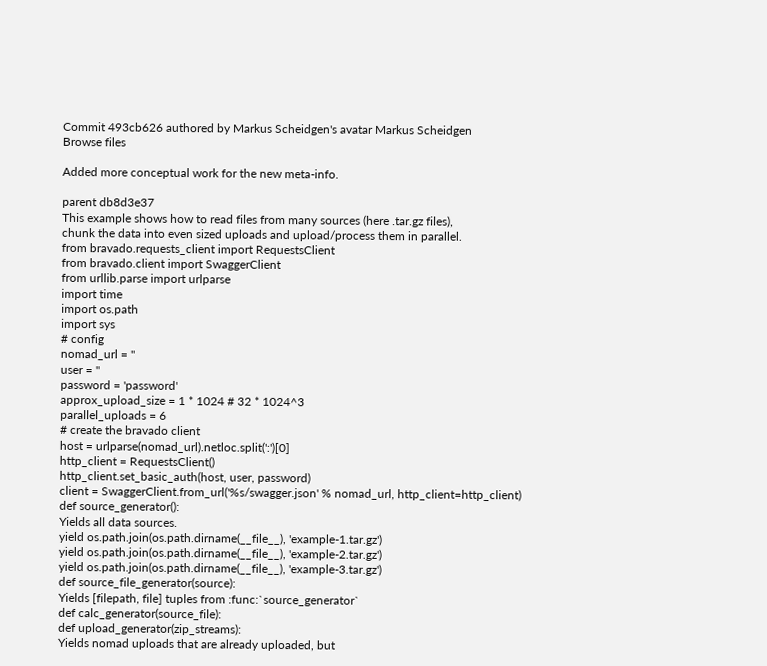Commit 493cb626 authored by Markus Scheidgen's avatar Markus Scheidgen
Browse files

Added more conceptual work for the new meta-info.

parent db8d3e37
This example shows how to read files from many sources (here .tar.gz files),
chunk the data into even sized uploads and upload/process them in parallel.
from bravado.requests_client import RequestsClient
from bravado.client import SwaggerClient
from urllib.parse import urlparse
import time
import os.path
import sys
# config
nomad_url = ''
user = ''
password = 'password'
approx_upload_size = 1 * 1024 # 32 * 1024^3
parallel_uploads = 6
# create the bravado client
host = urlparse(nomad_url).netloc.split(':')[0]
http_client = RequestsClient()
http_client.set_basic_auth(host, user, password)
client = SwaggerClient.from_url('%s/swagger.json' % nomad_url, http_client=http_client)
def source_generator():
Yields all data sources.
yield os.path.join(os.path.dirname(__file__), 'example-1.tar.gz')
yield os.path.join(os.path.dirname(__file__), 'example-2.tar.gz')
yield os.path.join(os.path.dirname(__file__), 'example-3.tar.gz')
def source_file_generator(source):
Yields [filepath, file] tuples from :func:`source_generator`
def calc_generator(source_file):
def upload_generator(zip_streams):
Yields nomad uploads that are already uploaded, but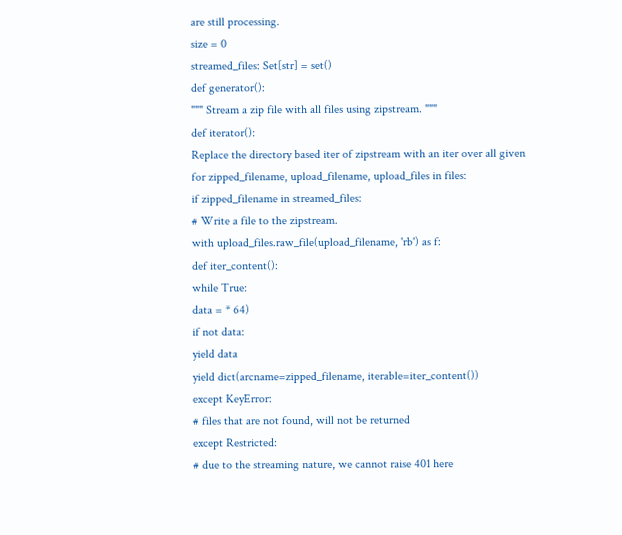are still processing.
size = 0
streamed_files: Set[str] = set()
def generator():
""" Stream a zip file with all files using zipstream. """
def iterator():
Replace the directory based iter of zipstream with an iter over all given
for zipped_filename, upload_filename, upload_files in files:
if zipped_filename in streamed_files:
# Write a file to the zipstream.
with upload_files.raw_file(upload_filename, 'rb') as f:
def iter_content():
while True:
data = * 64)
if not data:
yield data
yield dict(arcname=zipped_filename, iterable=iter_content())
except KeyError:
# files that are not found, will not be returned
except Restricted:
# due to the streaming nature, we cannot raise 401 here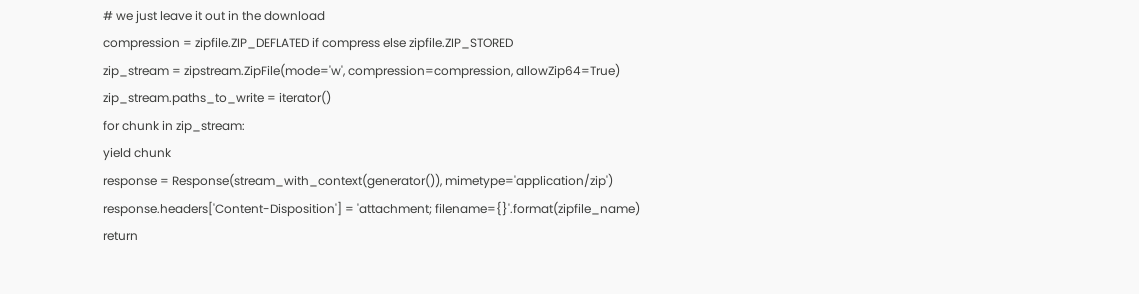# we just leave it out in the download
compression = zipfile.ZIP_DEFLATED if compress else zipfile.ZIP_STORED
zip_stream = zipstream.ZipFile(mode='w', compression=compression, allowZip64=True)
zip_stream.paths_to_write = iterator()
for chunk in zip_stream:
yield chunk
response = Response(stream_with_context(generator()), mimetype='application/zip')
response.headers['Content-Disposition'] = 'attachment; filename={}'.format(zipfile_name)
return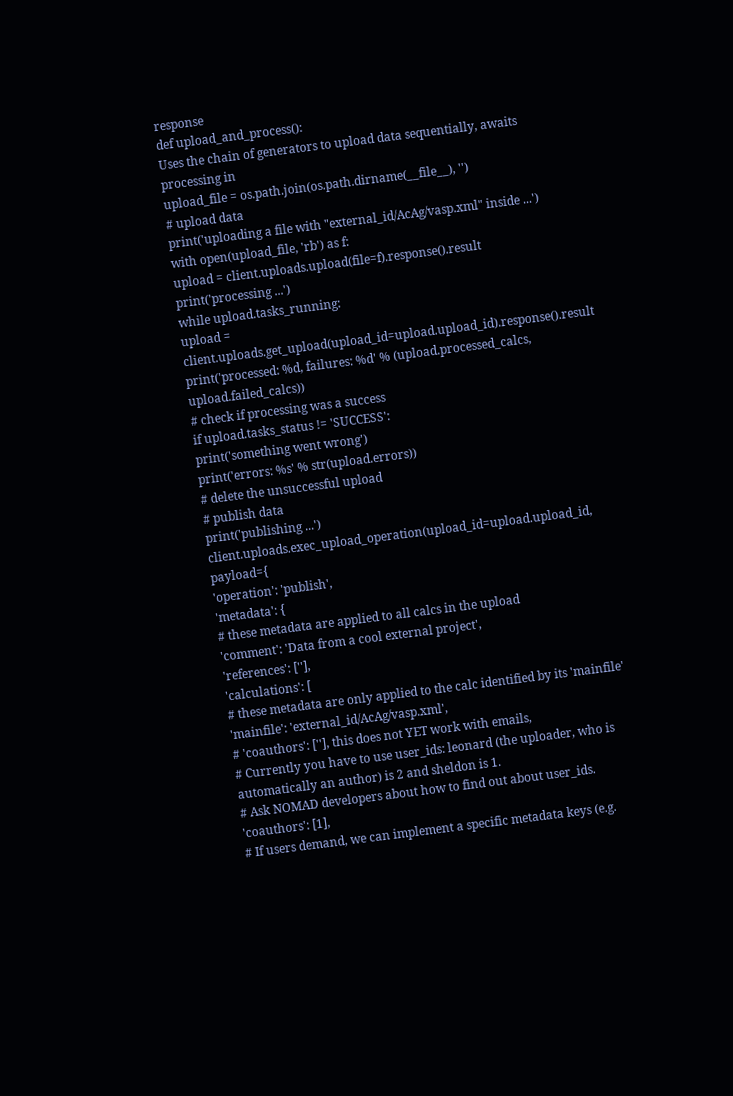response
def upload_and_process():
Uses the chain of generators to upload data sequentially, awaits processing in
upload_file = os.path.join(os.path.dirname(__file__), '')
# upload data
print('uploading a file with "external_id/AcAg/vasp.xml" inside ...')
with open(upload_file, 'rb') as f:
upload = client.uploads.upload(file=f).response().result
print('processing ...')
while upload.tasks_running:
upload = client.uploads.get_upload(upload_id=upload.upload_id).response().result
print('processed: %d, failures: %d' % (upload.processed_calcs, upload.failed_calcs))
# check if processing was a success
if upload.tasks_status != 'SUCCESS':
print('something went wrong')
print('errors: %s' % str(upload.errors))
# delete the unsuccessful upload
# publish data
print('publishing ...')
client.uploads.exec_upload_operation(upload_id=upload.upload_id, payload={
'operation': 'publish',
'metadata': {
# these metadata are applied to all calcs in the upload
'comment': 'Data from a cool external project',
'references': [''],
'calculations': [
# these metadata are only applied to the calc identified by its 'mainfile'
'mainfile': 'external_id/AcAg/vasp.xml',
# 'coauthors': [''], this does not YET work with emails,
# Currently you have to use user_ids: leonard (the uploader, who is automatically an author) is 2 and sheldon is 1.
# Ask NOMAD developers about how to find out about user_ids.
'coauthors': [1],
# If users demand, we can implement a specific metadata keys (e.g.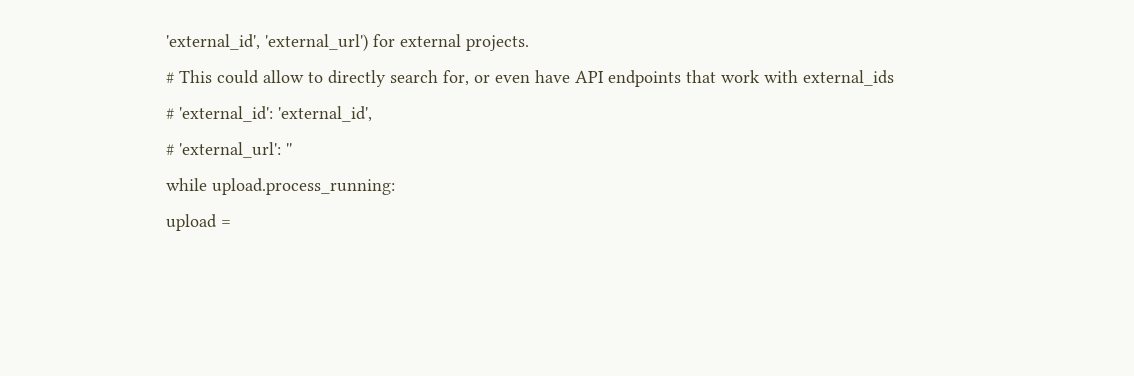'external_id', 'external_url') for external projects.
# This could allow to directly search for, or even have API endpoints that work with external_ids
# 'external_id': 'external_id',
# 'external_url': ''
while upload.process_running:
upload =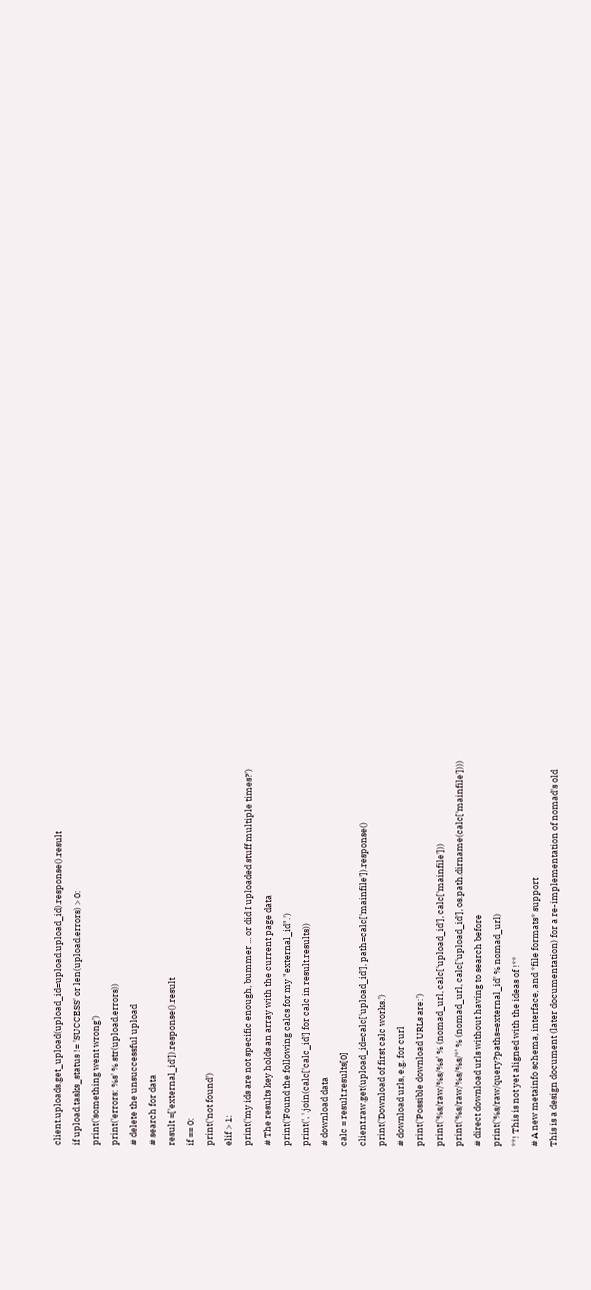client.uploads.get_upload(upload_id=upload.upload_id).response().result
if upload.tasks_status != 'SUCCESS' or len(upload.errors) > 0:
print('something went wrong')
print('errors: %s' % str(upload.errors))
# delete the unsuccessful upload
# search for data
result =['external_id']).response().result
if == 0:
print('not found')
elif > 1:
print('my ids are not specific enough, bummer ... or did I uploaded stuff multiple times?')
# The results key holds an array with the current page data
print('Found the following calcs for my "external_id".')
print(', '.join(calc['calc_id'] for calc in result.results))
# download data
calc = result.results[0]
client.raw.get(upload_id=calc['upload_id'], path=calc['mainfile']).response()
print('Download of first calc works.')
# download urls, e.g. for curl
print('Possible download URLs are:')
print('%s/raw/%s/%s' % (nomad_url, calc['upload_id'], calc['mainfile']))
print('%s/raw/%s/%s/*' % (nomad_url, calc['upload_id'], os.path.dirname(calc['mainfile'])))
# direct download urls without having to search before
print('%s/raw/query?paths=external_id' % nomad_url)
**! This is not yet aligned with the ideas of !**
# A new metainfo schema, interface, and *file formats* support
This is a design document (later documentation) for a re-implementation of nomad's old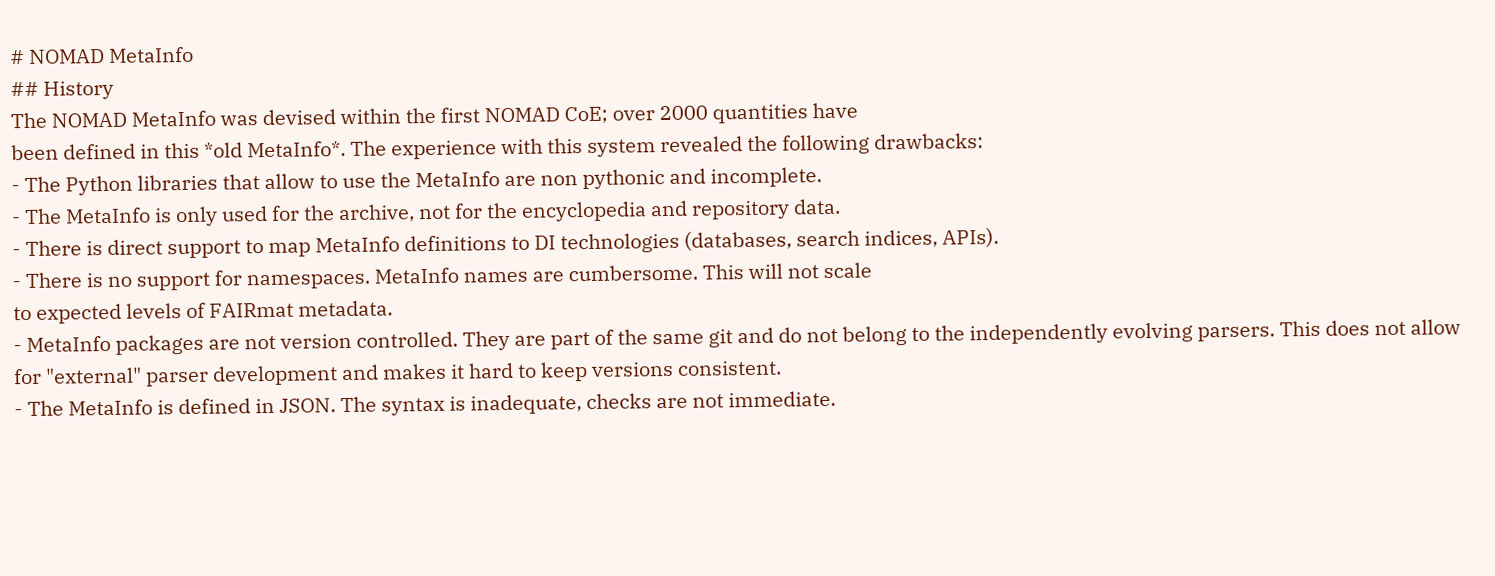# NOMAD MetaInfo
## History
The NOMAD MetaInfo was devised within the first NOMAD CoE; over 2000 quantities have
been defined in this *old MetaInfo*. The experience with this system revealed the following drawbacks:
- The Python libraries that allow to use the MetaInfo are non pythonic and incomplete.
- The MetaInfo is only used for the archive, not for the encyclopedia and repository data.
- There is direct support to map MetaInfo definitions to DI technologies (databases, search indices, APIs).
- There is no support for namespaces. MetaInfo names are cumbersome. This will not scale
to expected levels of FAIRmat metadata.
- MetaInfo packages are not version controlled. They are part of the same git and do not belong to the independently evolving parsers. This does not allow for "external" parser development and makes it hard to keep versions consistent.
- The MetaInfo is defined in JSON. The syntax is inadequate, checks are not immediate.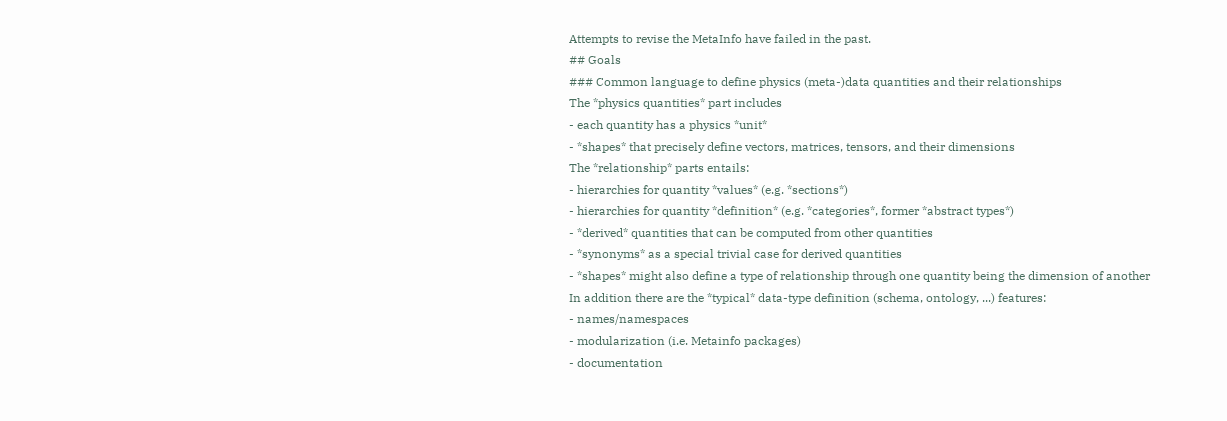Attempts to revise the MetaInfo have failed in the past.
## Goals
### Common language to define physics (meta-)data quantities and their relationships
The *physics quantities* part includes
- each quantity has a physics *unit*
- *shapes* that precisely define vectors, matrices, tensors, and their dimensions
The *relationship* parts entails:
- hierarchies for quantity *values* (e.g. *sections*)
- hierarchies for quantity *definition* (e.g. *categories*, former *abstract types*)
- *derived* quantities that can be computed from other quantities
- *synonyms* as a special trivial case for derived quantities
- *shapes* might also define a type of relationship through one quantity being the dimension of another
In addition there are the *typical* data-type definition (schema, ontology, ...) features:
- names/namespaces
- modularization (i.e. Metainfo packages)
- documentation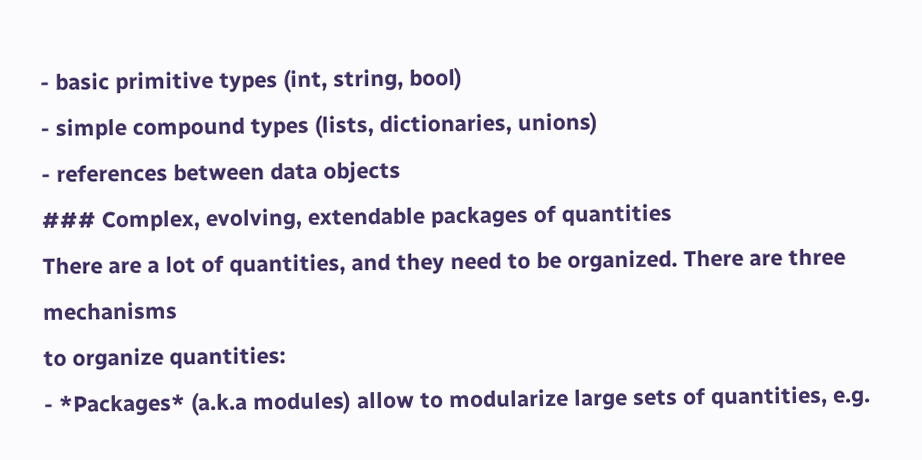- basic primitive types (int, string, bool)
- simple compound types (lists, dictionaries, unions)
- references between data objects
### Complex, evolving, extendable packages of quantities
There are a lot of quantities, and they need to be organized. There are three mechanisms
to organize quantities:
- *Packages* (a.k.a modules) allow to modularize large sets of quantities, e.g.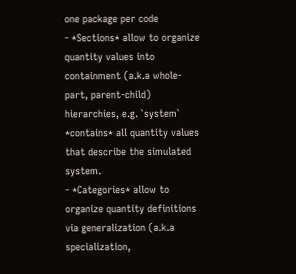one package per code
- *Sections* allow to organize quantity values into containment (a.k.a whole-part, parent-child) hierarchies, e.g. `system` *contains* all quantity values that describe the simulated system.
- *Categories* allow to organize quantity definitions via generalization (a.k.a specialization,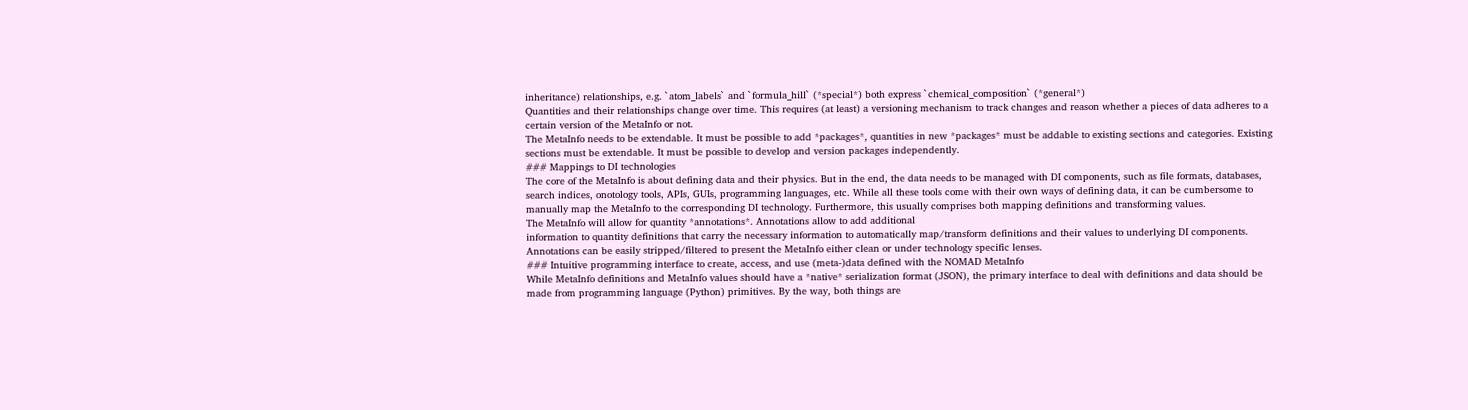inheritance) relationships, e.g. `atom_labels` and `formula_hill` (*special*) both express `chemical_composition` (*general*)
Quantities and their relationships change over time. This requires (at least) a versioning mechanism to track changes and reason whether a pieces of data adheres to a certain version of the MetaInfo or not.
The MetaInfo needs to be extendable. It must be possible to add *packages*, quantities in new *packages* must be addable to existing sections and categories. Existing sections must be extendable. It must be possible to develop and version packages independently.
### Mappings to DI technologies
The core of the MetaInfo is about defining data and their physics. But in the end, the data needs to be managed with DI components, such as file formats, databases, search indices, onotology tools, APIs, GUIs, programming languages, etc. While all these tools come with their own ways of defining data, it can be cumbersome to manually map the MetaInfo to the corresponding DI technology. Furthermore, this usually comprises both mapping definitions and transforming values.
The MetaInfo will allow for quantity *annotations*. Annotations allow to add additional
information to quantity definitions that carry the necessary information to automatically map/transform definitions and their values to underlying DI components. Annotations can be easily stripped/filtered to present the MetaInfo either clean or under technology specific lenses.
### Intuitive programming interface to create, access, and use (meta-)data defined with the NOMAD MetaInfo
While MetaInfo definitions and MetaInfo values should have a *native* serialization format (JSON), the primary interface to deal with definitions and data should be made from programming language (Python) primitives. By the way, both things are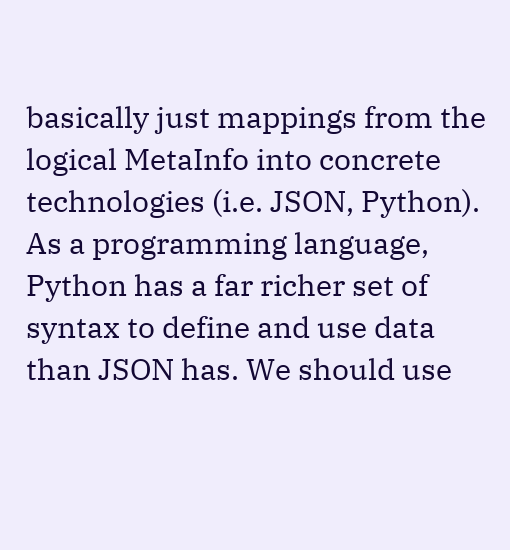basically just mappings from the logical MetaInfo into concrete technologies (i.e. JSON, Python).
As a programming language, Python has a far richer set of syntax to define and use data
than JSON has. We should use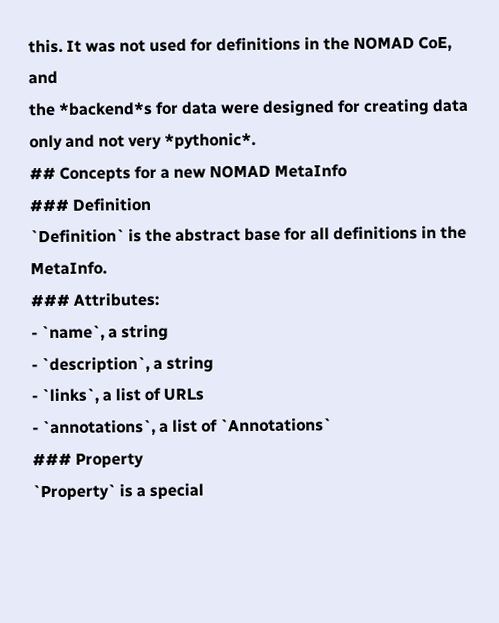this. It was not used for definitions in the NOMAD CoE, and
the *backend*s for data were designed for creating data only and not very *pythonic*.
## Concepts for a new NOMAD MetaInfo
### Definition
`Definition` is the abstract base for all definitions in the MetaInfo.
### Attributes:
- `name`, a string
- `description`, a string
- `links`, a list of URLs
- `annotations`, a list of `Annotations`
### Property
`Property` is a special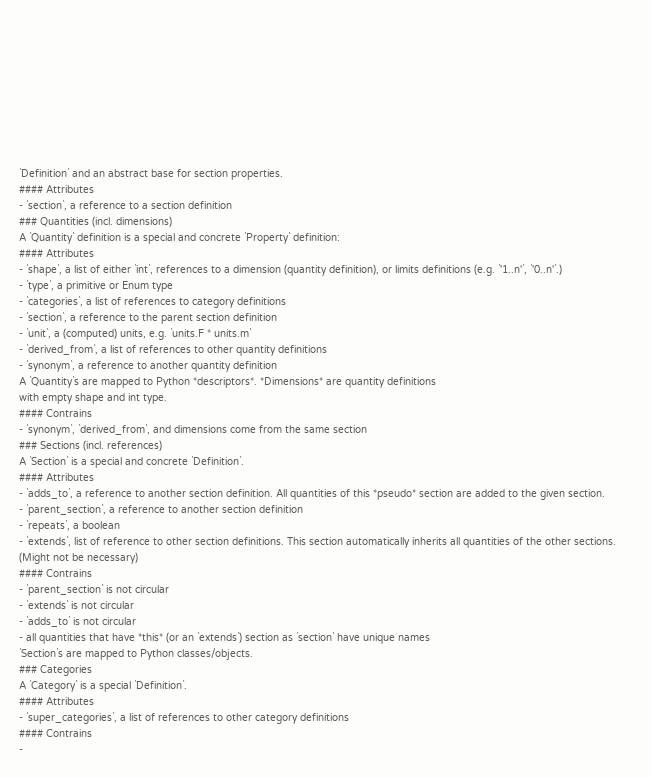`Definition` and an abstract base for section properties.
#### Attributes
- `section`, a reference to a section definition
### Quantities (incl. dimensions)
A `Quantity` definition is a special and concrete `Property` definition:
#### Attributes
- `shape`, a list of either `int`, references to a dimension (quantity definition), or limits definitions (e.g. `'1..n'`, `'0..n'`.)
- `type`, a primitive or Enum type
- `categories`, a list of references to category definitions
- `section`, a reference to the parent section definition
- `unit`, a (computed) units, e.g. `units.F * units.m`
- `derived_from`, a list of references to other quantity definitions
- `synonym`, a reference to another quantity definition
A `Quantity`s are mapped to Python *descriptors*. *Dimensions* are quantity definitions
with empty shape and int type.
#### Contrains
- `synonym`, `derived_from`, and dimensions come from the same section
### Sections (incl. references)
A `Section` is a special and concrete `Definition`.
#### Attributes
- `adds_to`, a reference to another section definition. All quantities of this *pseudo* section are added to the given section.
- `parent_section`, a reference to another section definition
- `repeats`, a boolean
- `extends`, list of reference to other section definitions. This section automatically inherits all quantities of the other sections. (Might not be necessary)
#### Contrains
- `parent_section` is not circular
- `extends` is not circular
- `adds_to` is not circular
- all quantities that have *this* (or an `extends`) section as `section` have unique names
`Section`s are mapped to Python classes/objects.
### Categories
A `Category` is a special `Definition`.
#### Attributes
- `super_categories`, a list of references to other category definitions
#### Contrains
-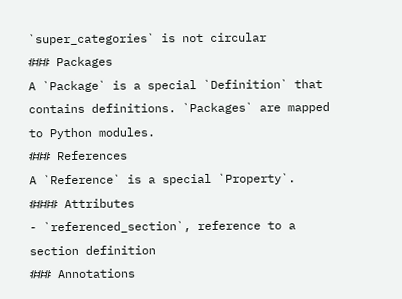`super_categories` is not circular
### Packages
A `Package` is a special `Definition` that contains definitions. `Packages` are mapped
to Python modules.
### References
A `Reference` is a special `Property`.
#### Attributes
- `referenced_section`, reference to a section definition
### Annotations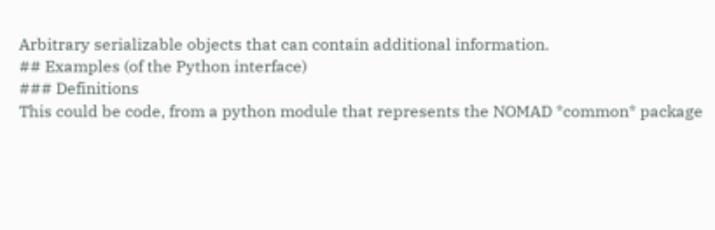Arbitrary serializable objects that can contain additional information.
## Examples (of the Python interface)
### Definitions
This could be code, from a python module that represents the NOMAD *common* package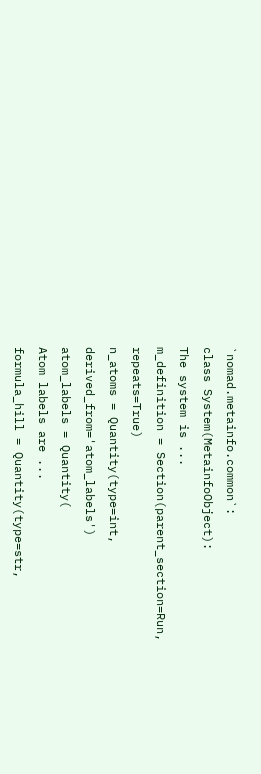`nomad.metainfo.common`:
class System(MetainfoObject):
The system is ...
m_definition = Section(parent_section=Run, repeats=True)
n_atoms = Quantity(type=int, derived_from='atom_labels')
atom_labels = Quantity(
Atom labels are ...
formula_hill = Quantity(type=str,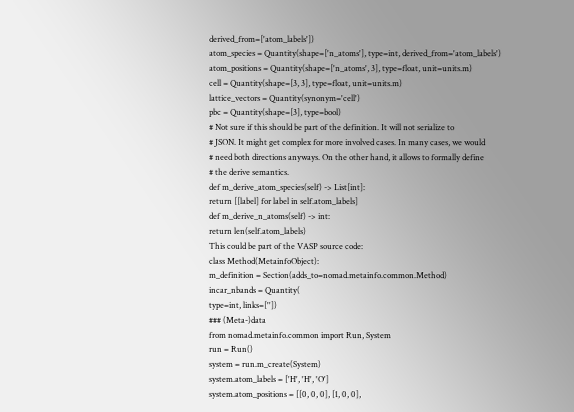derived_from=['atom_labels'])
atom_species = Quantity(shape=['n_atoms'], type=int, derived_from='atom_labels')
atom_positions = Quantity(shape=['n_atoms', 3], type=float, unit=units.m)
cell = Quantity(shape=[3, 3], type=float, unit=units.m)
lattice_vectors = Quantity(synonym='cell')
pbc = Quantity(shape=[3], type=bool)
# Not sure if this should be part of the definition. It will not serialize to
# JSON. It might get complex for more involved cases. In many cases, we would
# need both directions anyways. On the other hand, it allows to formally define
# the derive semantics.
def m_derive_atom_species(self) -> List[int]:
return [[label] for label in self.atom_labels]
def m_derive_n_atoms(self) -> int:
return len(self.atom_labels)
This could be part of the VASP source code:
class Method(MetainfoObject):
m_definition = Section(adds_to=nomad.metainfo.common.Method)
incar_nbands = Quantity(
type=int, links=[''])
### (Meta-)data
from nomad.metainfo.common import Run, System
run = Run()
system = run.m_create(System)
system.atom_labels = ['H', 'H', 'O']
system.atom_positions = [[0, 0, 0], [1, 0, 0],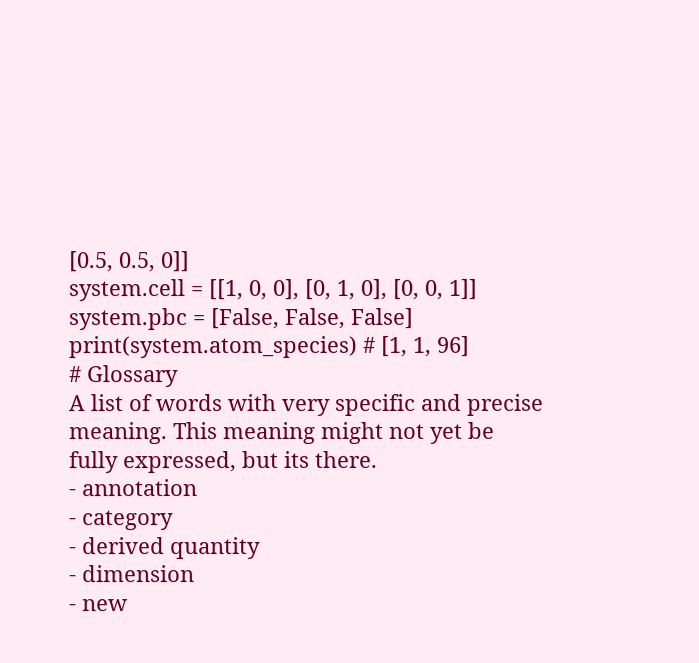[0.5, 0.5, 0]]
system.cell = [[1, 0, 0], [0, 1, 0], [0, 0, 1]]
system.pbc = [False, False, False]
print(system.atom_species) # [1, 1, 96]
# Glossary
A list of words with very specific and precise meaning. This meaning might not yet be
fully expressed, but its there.
- annotation
- category
- derived quantity
- dimension
- new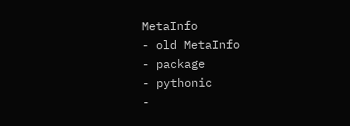MetaInfo
- old MetaInfo
- package
- pythonic
-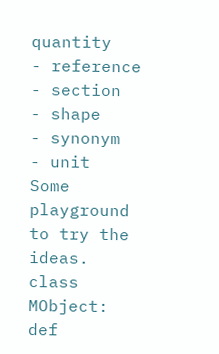quantity
- reference
- section
- shape
- synonym
- unit
Some playground to try the ideas.
class MObject:
def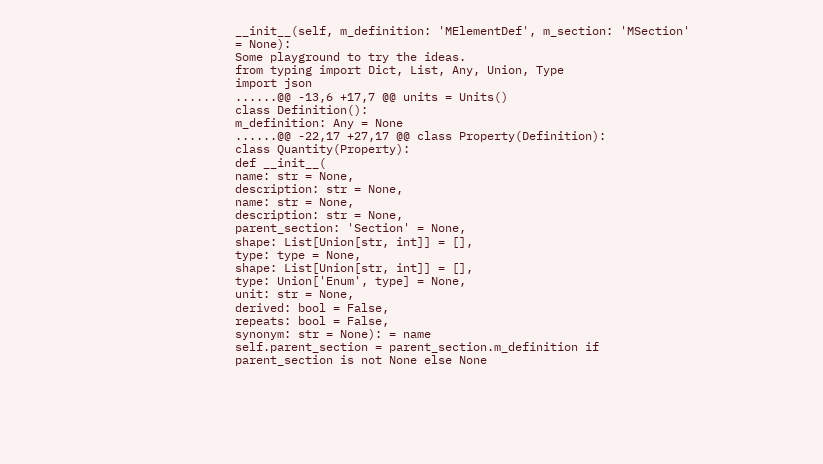__init__(self, m_definition: 'MElementDef', m_section: 'MSection' = None):
Some playground to try the ideas.
from typing import Dict, List, Any, Union, Type
import json
......@@ -13,6 +17,7 @@ units = Units()
class Definition():
m_definition: Any = None
......@@ -22,17 +27,17 @@ class Property(Definition):
class Quantity(Property):
def __init__(
name: str = None,
description: str = None,
name: str = None,
description: str = None,
parent_section: 'Section' = None,
shape: List[Union[str, int]] = [],
type: type = None,
shape: List[Union[str, int]] = [],
type: Union['Enum', type] = None,
unit: str = None,
derived: bool = False,
repeats: bool = False,
synonym: str = None): = name
self.parent_section = parent_section.m_definition if parent_section is not None else None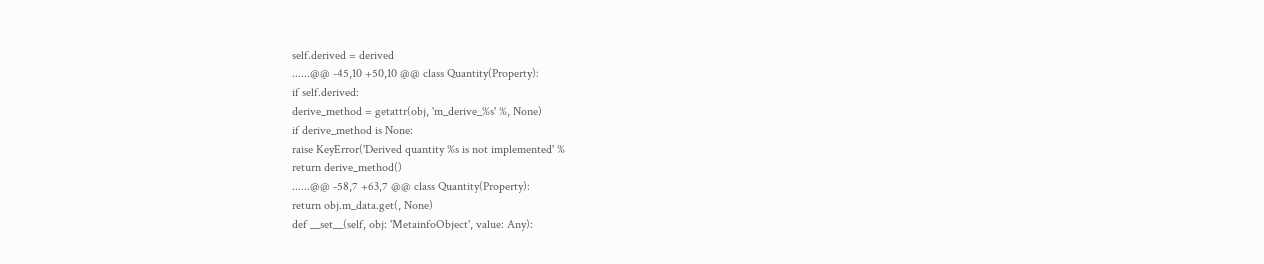self.derived = derived
......@@ -45,10 +50,10 @@ class Quantity(Property):
if self.derived:
derive_method = getattr(obj, 'm_derive_%s' %, None)
if derive_method is None:
raise KeyError('Derived quantity %s is not implemented' %
return derive_method()
......@@ -58,7 +63,7 @@ class Quantity(Property):
return obj.m_data.get(, None)
def __set__(self, obj: 'MetainfoObject', value: Any):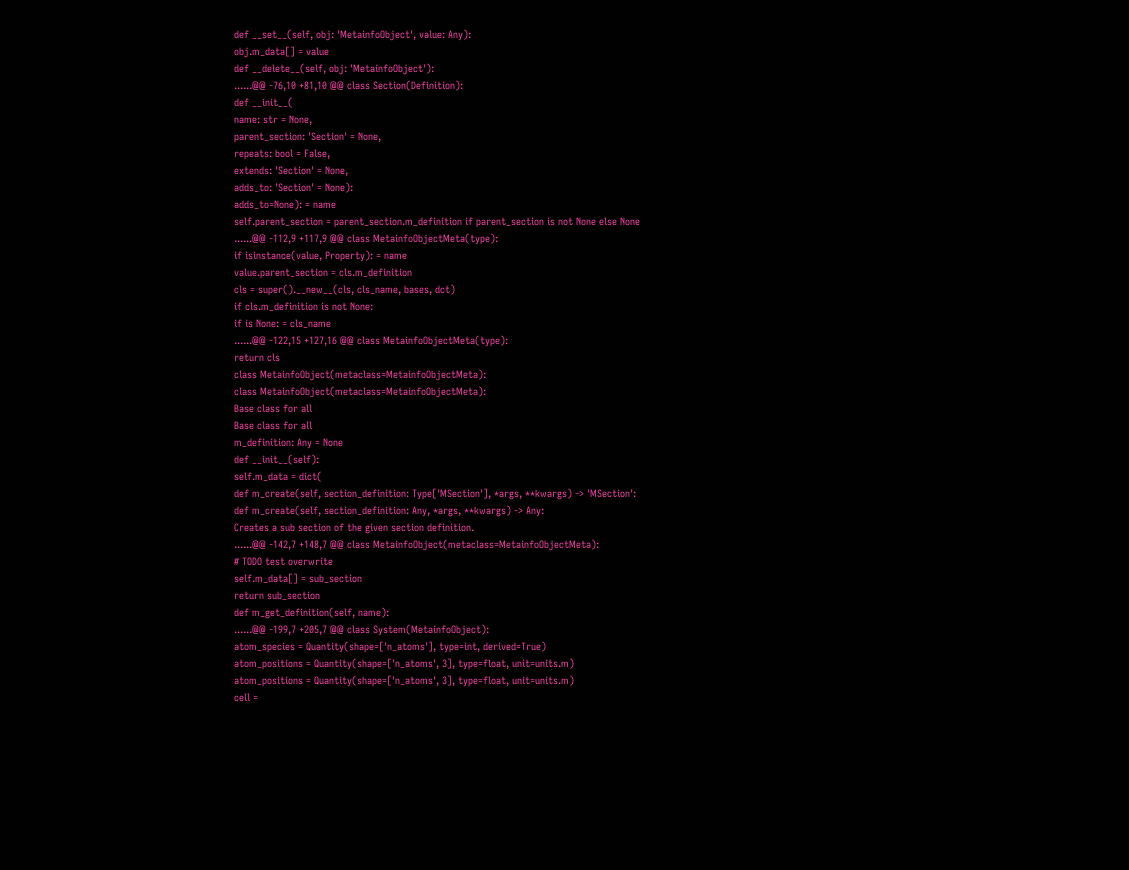def __set__(self, obj: 'MetainfoObject', value: Any):
obj.m_data[] = value
def __delete__(self, obj: 'MetainfoObject'):
......@@ -76,10 +81,10 @@ class Section(Definition):
def __init__(
name: str = None,
parent_section: 'Section' = None,
repeats: bool = False,
extends: 'Section' = None,
adds_to: 'Section' = None):
adds_to=None): = name
self.parent_section = parent_section.m_definition if parent_section is not None else None
......@@ -112,9 +117,9 @@ class MetainfoObjectMeta(type):
if isinstance(value, Property): = name
value.parent_section = cls.m_definition
cls = super().__new__(cls, cls_name, bases, dct)
if cls.m_definition is not None:
if is None: = cls_name
......@@ -122,15 +127,16 @@ class MetainfoObjectMeta(type):
return cls
class MetainfoObject(metaclass=MetainfoObjectMeta):
class MetainfoObject(metaclass=MetainfoObjectMeta):
Base class for all
Base class for all
m_definition: Any = None
def __init__(self):
self.m_data = dict(
def m_create(self, section_definition: Type['MSection'], *args, **kwargs) -> 'MSection':
def m_create(self, section_definition: Any, *args, **kwargs) -> Any:
Creates a sub section of the given section definition.
......@@ -142,7 +148,7 @@ class MetainfoObject(metaclass=MetainfoObjectMeta):
# TODO test overwrite
self.m_data[] = sub_section
return sub_section
def m_get_definition(self, name):
......@@ -199,7 +205,7 @@ class System(MetainfoObject):
atom_species = Quantity(shape=['n_atoms'], type=int, derived=True)
atom_positions = Quantity(shape=['n_atoms', 3], type=float, unit=units.m)
atom_positions = Quantity(shape=['n_atoms', 3], type=float, unit=units.m)
cell =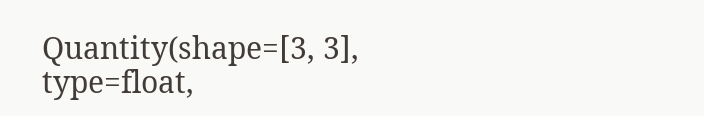Quantity(shape=[3, 3], type=float,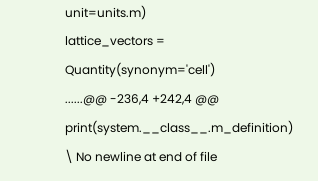unit=units.m)
lattice_vectors = Quantity(synonym='cell')
......@@ -236,4 +242,4 @@ print(system.__class__.m_definition)
\ No newline at end of file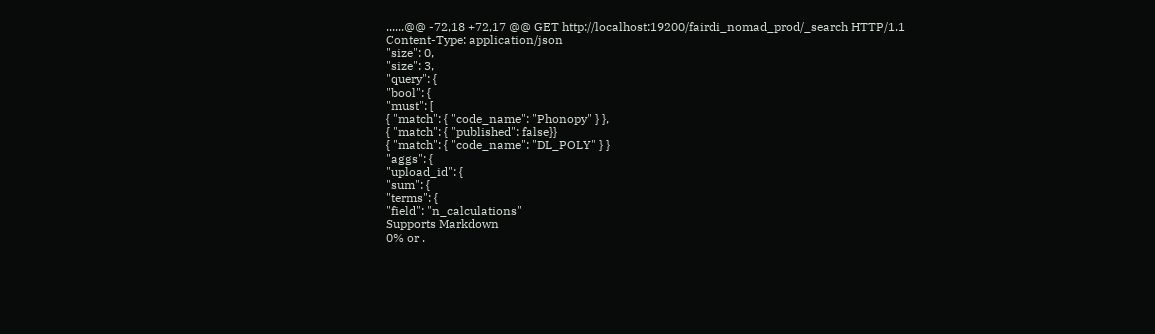......@@ -72,18 +72,17 @@ GET http://localhost:19200/fairdi_nomad_prod/_search HTTP/1.1
Content-Type: application/json
"size": 0,
"size": 3,
"query": {
"bool": {
"must": [
{ "match": { "code_name": "Phonopy" } },
{ "match": { "published": false}}
{ "match": { "code_name": "DL_POLY" } }
"aggs": {
"upload_id": {
"sum": {
"terms": {
"field": "n_calculations"
Supports Markdown
0% or .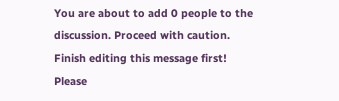You are about to add 0 people to the discussion. Proceed with caution.
Finish editing this message first!
Please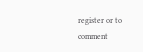register or to comment